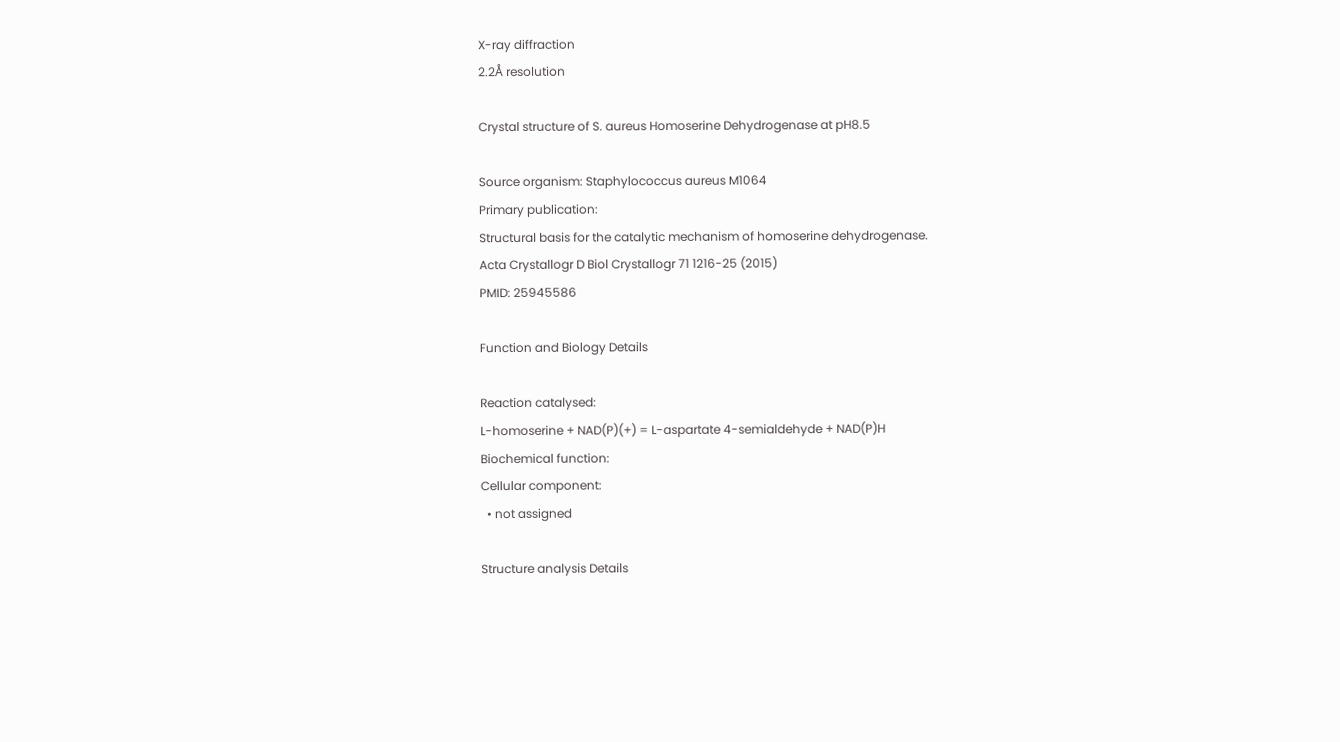X-ray diffraction
2.2Å resolution

Crystal structure of S. aureus Homoserine Dehydrogenase at pH8.5

Source organism: Staphylococcus aureus M1064
Primary publication:
Structural basis for the catalytic mechanism of homoserine dehydrogenase.
Acta Crystallogr D Biol Crystallogr 71 1216-25 (2015)
PMID: 25945586

Function and Biology Details

Reaction catalysed:
L-homoserine + NAD(P)(+) = L-aspartate 4-semialdehyde + NAD(P)H
Biochemical function:
Cellular component:
  • not assigned

Structure analysis Details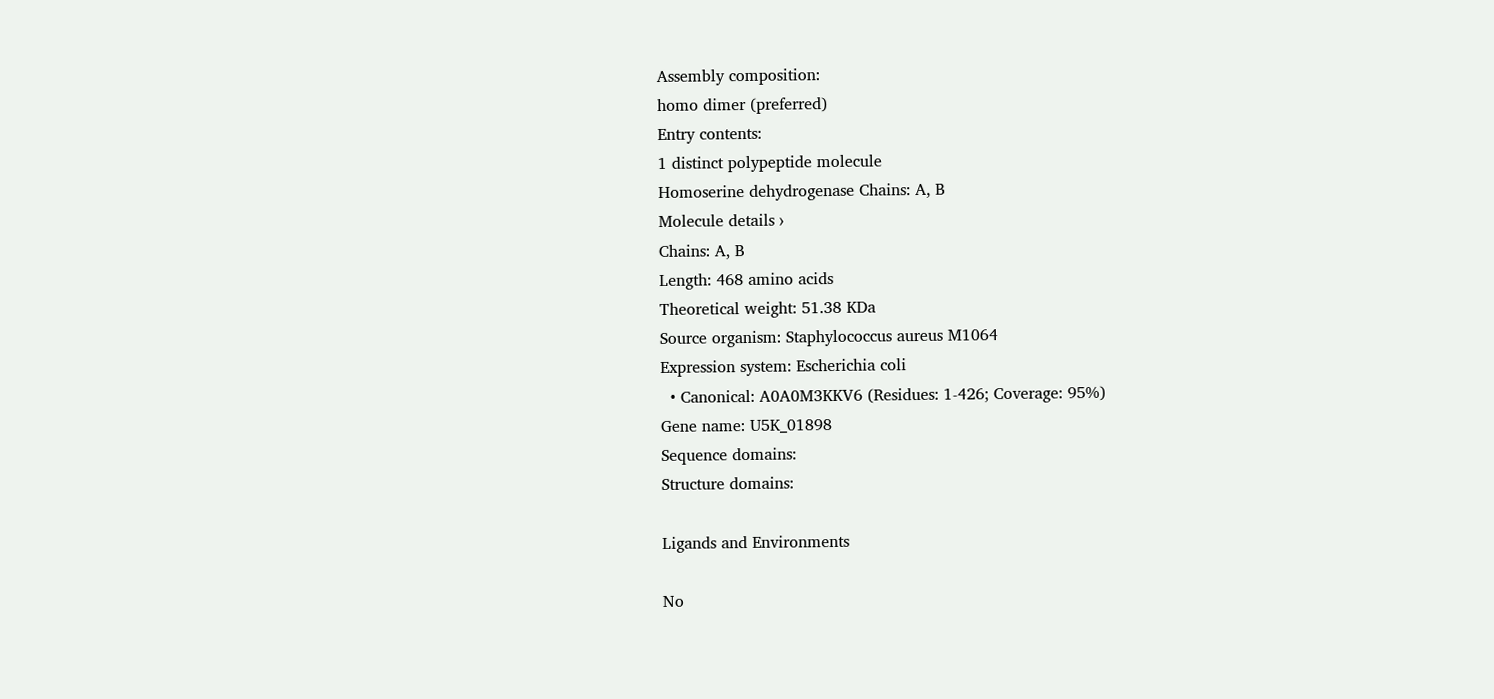Assembly composition:
homo dimer (preferred)
Entry contents:
1 distinct polypeptide molecule
Homoserine dehydrogenase Chains: A, B
Molecule details ›
Chains: A, B
Length: 468 amino acids
Theoretical weight: 51.38 KDa
Source organism: Staphylococcus aureus M1064
Expression system: Escherichia coli
  • Canonical: A0A0M3KKV6 (Residues: 1-426; Coverage: 95%)
Gene name: U5K_01898
Sequence domains:
Structure domains:

Ligands and Environments

No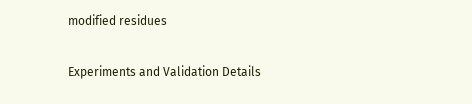modified residues

Experiments and Validation Details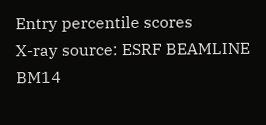Entry percentile scores
X-ray source: ESRF BEAMLINE BM14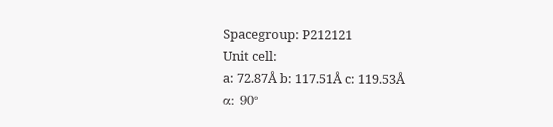Spacegroup: P212121
Unit cell:
a: 72.87Å b: 117.51Å c: 119.53Å
α: 90°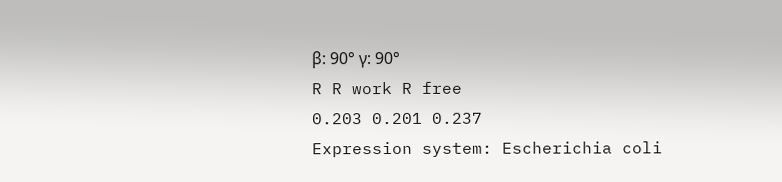β: 90° γ: 90°
R R work R free
0.203 0.201 0.237
Expression system: Escherichia coli